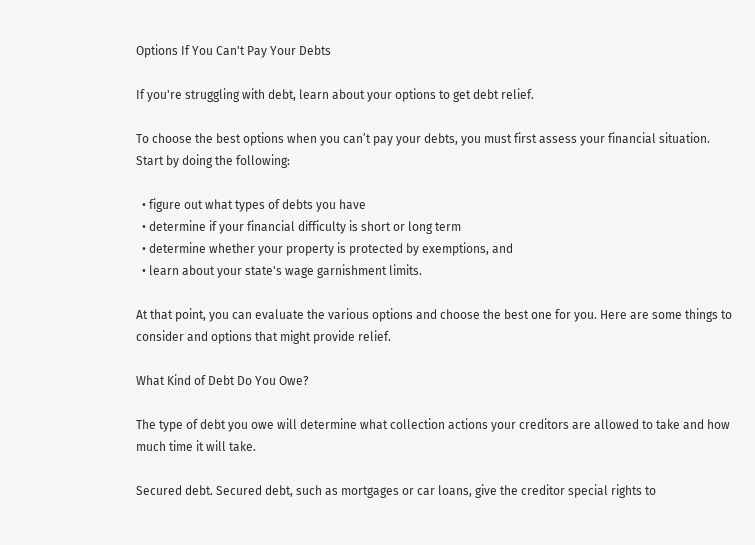Options If You Can't Pay Your Debts

If you're struggling with debt, learn about your options to get debt relief.

To choose the best options when you can’t pay your debts, you must first assess your financial situation. Start by doing the following:

  • figure out what types of debts you have
  • determine if your financial difficulty is short or long term
  • determine whether your property is protected by exemptions, and
  • learn about your state's wage garnishment limits.

At that point, you can evaluate the various options and choose the best one for you. Here are some things to consider and options that might provide relief.

What Kind of Debt Do You Owe?

The type of debt you owe will determine what collection actions your creditors are allowed to take and how much time it will take.

Secured debt. Secured debt, such as mortgages or car loans, give the creditor special rights to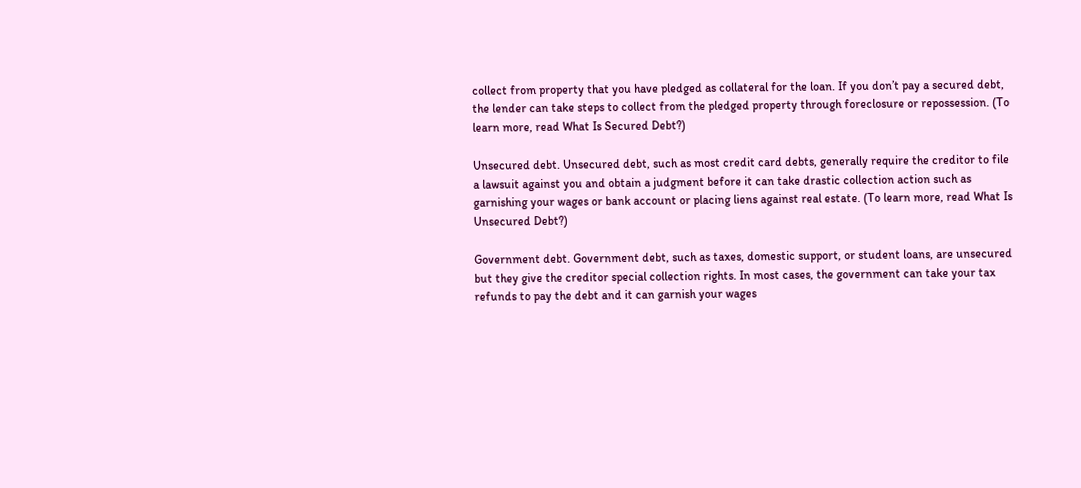collect from property that you have pledged as collateral for the loan. If you don’t pay a secured debt, the lender can take steps to collect from the pledged property through foreclosure or repossession. (To learn more, read What Is Secured Debt?)

Unsecured debt. Unsecured debt, such as most credit card debts, generally require the creditor to file a lawsuit against you and obtain a judgment before it can take drastic collection action such as garnishing your wages or bank account or placing liens against real estate. (To learn more, read What Is Unsecured Debt?)

Government debt. Government debt, such as taxes, domestic support, or student loans, are unsecured but they give the creditor special collection rights. In most cases, the government can take your tax refunds to pay the debt and it can garnish your wages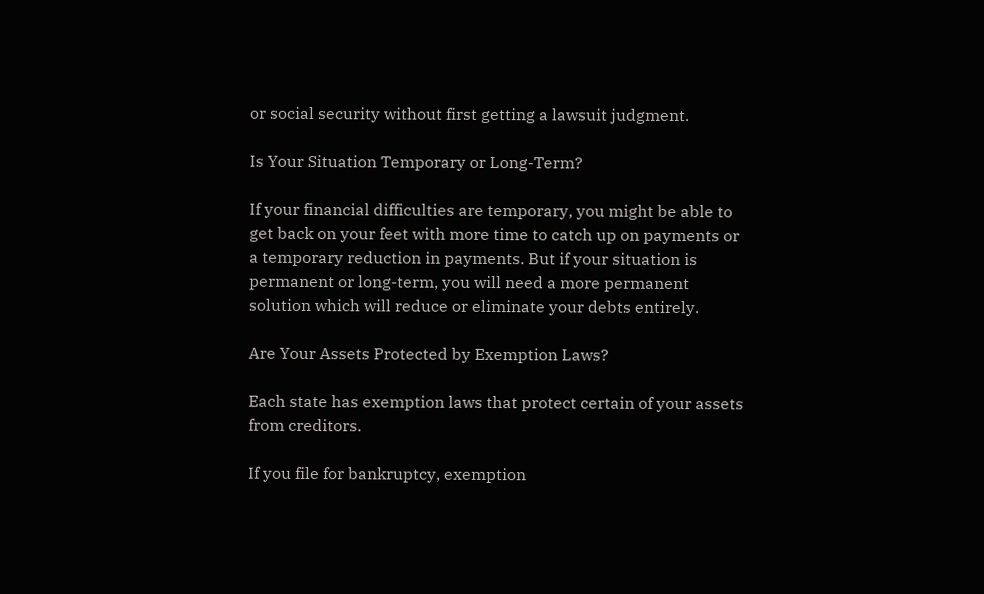or social security without first getting a lawsuit judgment.

Is Your Situation Temporary or Long-Term?

If your financial difficulties are temporary, you might be able to get back on your feet with more time to catch up on payments or a temporary reduction in payments. But if your situation is permanent or long-term, you will need a more permanent solution which will reduce or eliminate your debts entirely.

Are Your Assets Protected by Exemption Laws?

Each state has exemption laws that protect certain of your assets from creditors.

If you file for bankruptcy, exemption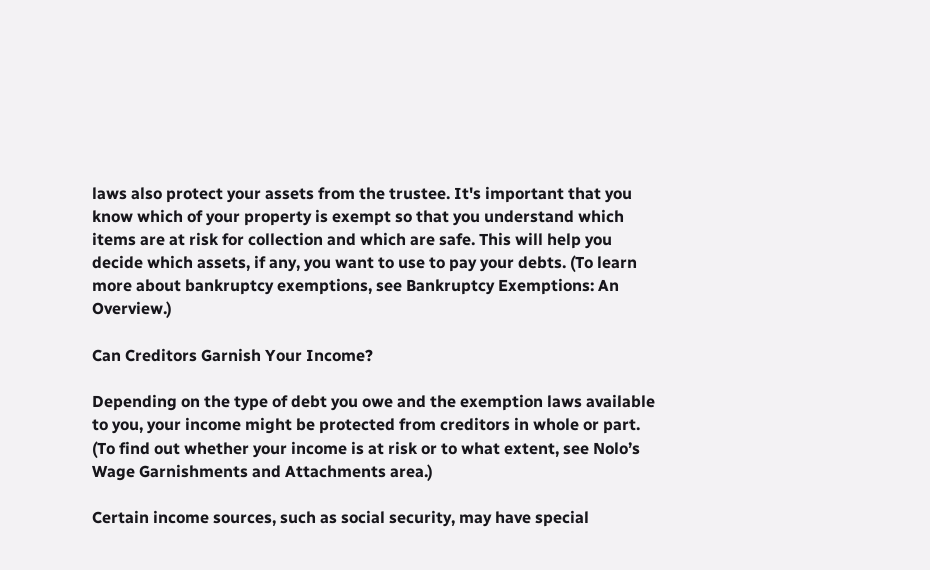laws also protect your assets from the trustee. It's important that you know which of your property is exempt so that you understand which items are at risk for collection and which are safe. This will help you decide which assets, if any, you want to use to pay your debts. (To learn more about bankruptcy exemptions, see Bankruptcy Exemptions: An Overview.)

Can Creditors Garnish Your Income?

Depending on the type of debt you owe and the exemption laws available to you, your income might be protected from creditors in whole or part. (To find out whether your income is at risk or to what extent, see Nolo’s Wage Garnishments and Attachments area.)

Certain income sources, such as social security, may have special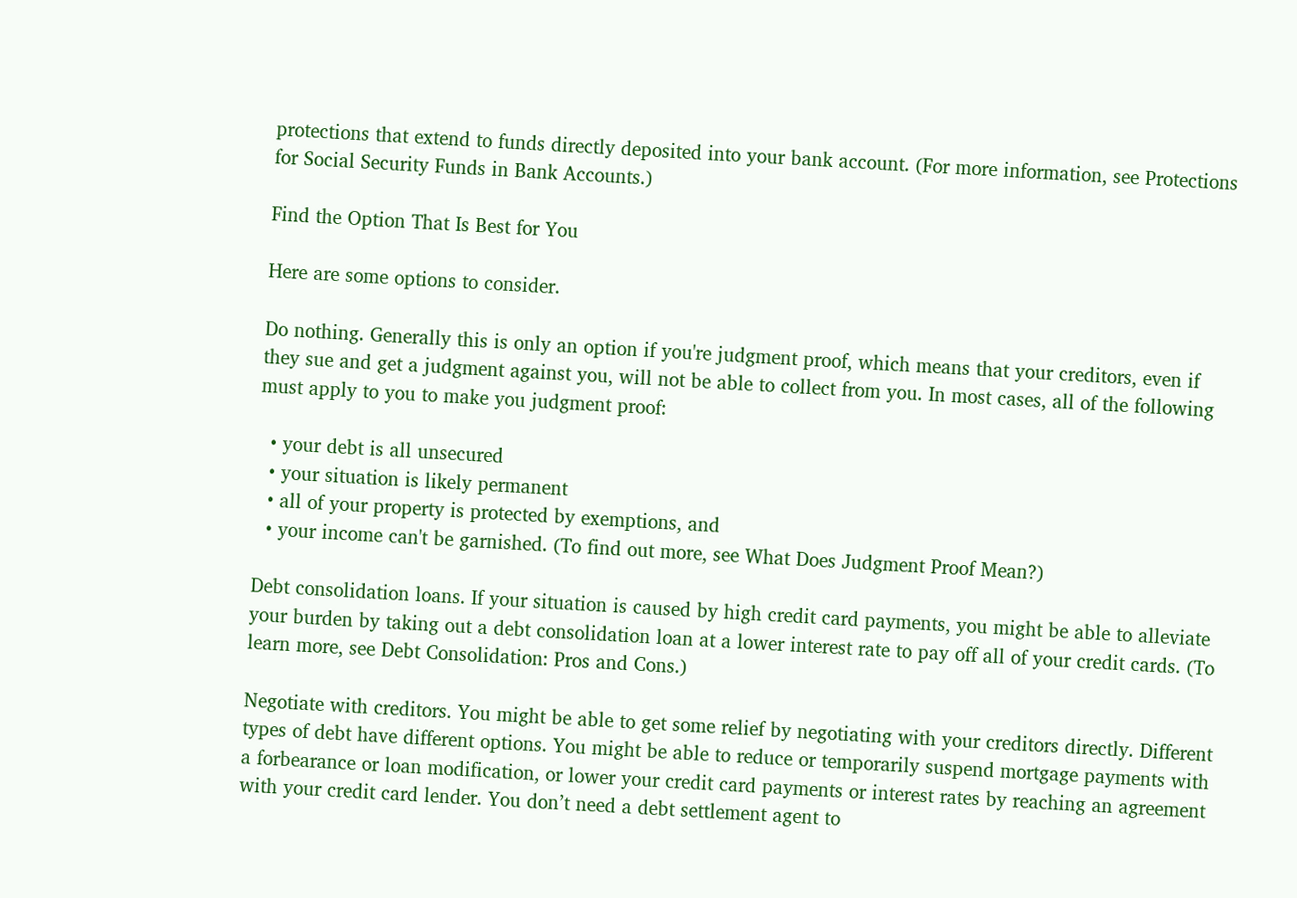protections that extend to funds directly deposited into your bank account. (For more information, see Protections for Social Security Funds in Bank Accounts.)

Find the Option That Is Best for You

Here are some options to consider.

Do nothing. Generally this is only an option if you're judgment proof, which means that your creditors, even if they sue and get a judgment against you, will not be able to collect from you. In most cases, all of the following must apply to you to make you judgment proof:

  • your debt is all unsecured
  • your situation is likely permanent
  • all of your property is protected by exemptions, and
  • your income can't be garnished. (To find out more, see What Does Judgment Proof Mean?)

Debt consolidation loans. If your situation is caused by high credit card payments, you might be able to alleviate your burden by taking out a debt consolidation loan at a lower interest rate to pay off all of your credit cards. (To learn more, see Debt Consolidation: Pros and Cons.)

Negotiate with creditors. You might be able to get some relief by negotiating with your creditors directly. Different types of debt have different options. You might be able to reduce or temporarily suspend mortgage payments with a forbearance or loan modification, or lower your credit card payments or interest rates by reaching an agreement with your credit card lender. You don’t need a debt settlement agent to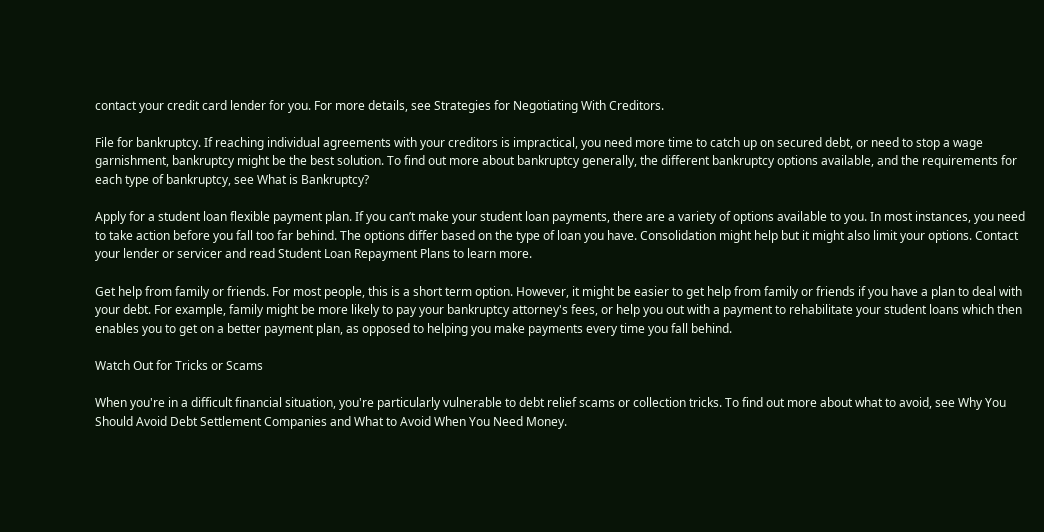contact your credit card lender for you. For more details, see Strategies for Negotiating With Creditors.

File for bankruptcy. If reaching individual agreements with your creditors is impractical, you need more time to catch up on secured debt, or need to stop a wage garnishment, bankruptcy might be the best solution. To find out more about bankruptcy generally, the different bankruptcy options available, and the requirements for each type of bankruptcy, see What is Bankruptcy?

Apply for a student loan flexible payment plan. If you can’t make your student loan payments, there are a variety of options available to you. In most instances, you need to take action before you fall too far behind. The options differ based on the type of loan you have. Consolidation might help but it might also limit your options. Contact your lender or servicer and read Student Loan Repayment Plans to learn more.

Get help from family or friends. For most people, this is a short term option. However, it might be easier to get help from family or friends if you have a plan to deal with your debt. For example, family might be more likely to pay your bankruptcy attorney's fees, or help you out with a payment to rehabilitate your student loans which then enables you to get on a better payment plan, as opposed to helping you make payments every time you fall behind.

Watch Out for Tricks or Scams

When you're in a difficult financial situation, you're particularly vulnerable to debt relief scams or collection tricks. To find out more about what to avoid, see Why You Should Avoid Debt Settlement Companies and What to Avoid When You Need Money.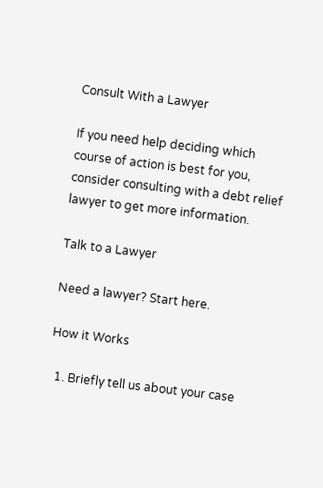Consult With a Lawyer

If you need help deciding which course of action is best for you, consider consulting with a debt relief lawyer to get more information.

Talk to a Lawyer

Need a lawyer? Start here.

How it Works

  1. Briefly tell us about your case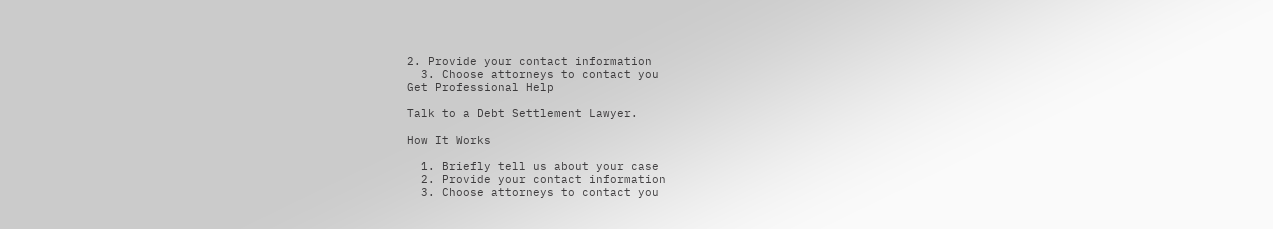2. Provide your contact information
  3. Choose attorneys to contact you
Get Professional Help

Talk to a Debt Settlement Lawyer.

How It Works

  1. Briefly tell us about your case
  2. Provide your contact information
  3. Choose attorneys to contact you